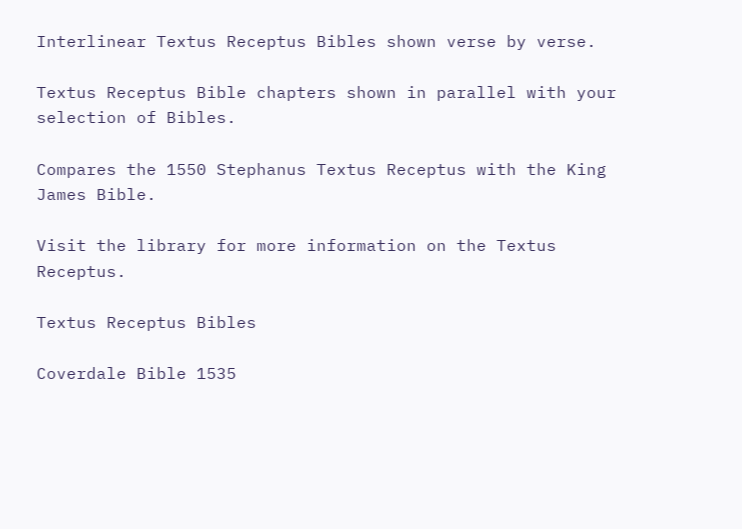Interlinear Textus Receptus Bibles shown verse by verse.

Textus Receptus Bible chapters shown in parallel with your selection of Bibles.

Compares the 1550 Stephanus Textus Receptus with the King James Bible.

Visit the library for more information on the Textus Receptus.

Textus Receptus Bibles

Coverdale Bible 1535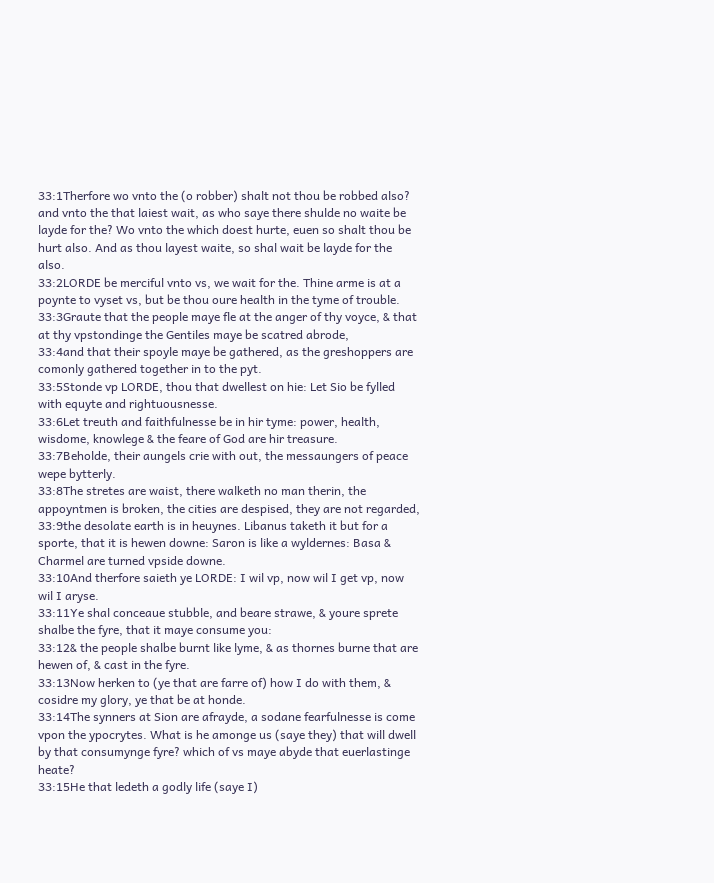33:1Therfore wo vnto the (o robber) shalt not thou be robbed also? and vnto the that laiest wait, as who saye there shulde no waite be layde for the? Wo vnto the which doest hurte, euen so shalt thou be hurt also. And as thou layest waite, so shal wait be layde for the also.
33:2LORDE be merciful vnto vs, we wait for the. Thine arme is at a poynte to vyset vs, but be thou oure health in the tyme of trouble.
33:3Graute that the people maye fle at the anger of thy voyce, & that at thy vpstondinge the Gentiles maye be scatred abrode,
33:4and that their spoyle maye be gathered, as the greshoppers are comonly gathered together in to the pyt.
33:5Stonde vp LORDE, thou that dwellest on hie: Let Sio be fylled with equyte and rightuousnesse.
33:6Let treuth and faithfulnesse be in hir tyme: power, health, wisdome, knowlege & the feare of God are hir treasure.
33:7Beholde, their aungels crie with out, the messaungers of peace wepe bytterly.
33:8The stretes are waist, there walketh no man therin, the appoyntmen is broken, the cities are despised, they are not regarded,
33:9the desolate earth is in heuynes. Libanus taketh it but for a sporte, that it is hewen downe: Saron is like a wyldernes: Basa & Charmel are turned vpside downe.
33:10And therfore saieth ye LORDE: I wil vp, now wil I get vp, now wil I aryse.
33:11Ye shal conceaue stubble, and beare strawe, & youre sprete shalbe the fyre, that it maye consume you:
33:12& the people shalbe burnt like lyme, & as thornes burne that are hewen of, & cast in the fyre.
33:13Now herken to (ye that are farre of) how I do with them, & cosidre my glory, ye that be at honde.
33:14The synners at Sion are afrayde, a sodane fearfulnesse is come vpon the ypocrytes. What is he amonge us (saye they) that will dwell by that consumynge fyre? which of vs maye abyde that euerlastinge heate?
33:15He that ledeth a godly life (saye I)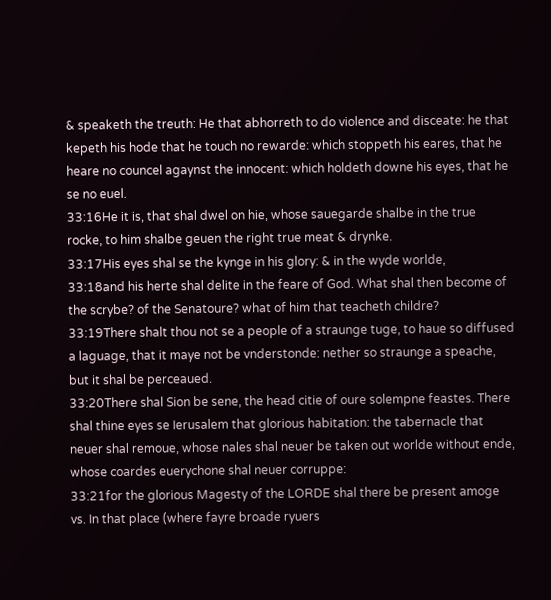& speaketh the treuth: He that abhorreth to do violence and disceate: he that kepeth his hode that he touch no rewarde: which stoppeth his eares, that he heare no councel agaynst the innocent: which holdeth downe his eyes, that he se no euel.
33:16He it is, that shal dwel on hie, whose sauegarde shalbe in the true rocke, to him shalbe geuen the right true meat & drynke.
33:17His eyes shal se the kynge in his glory: & in the wyde worlde,
33:18and his herte shal delite in the feare of God. What shal then become of the scrybe? of the Senatoure? what of him that teacheth childre?
33:19There shalt thou not se a people of a straunge tuge, to haue so diffused a laguage, that it maye not be vnderstonde: nether so straunge a speache, but it shal be perceaued.
33:20There shal Sion be sene, the head citie of oure solempne feastes. There shal thine eyes se Ierusalem that glorious habitation: the tabernacle that neuer shal remoue, whose nales shal neuer be taken out worlde without ende, whose coardes euerychone shal neuer corruppe:
33:21for the glorious Magesty of the LORDE shal there be present amoge vs. In that place (where fayre broade ryuers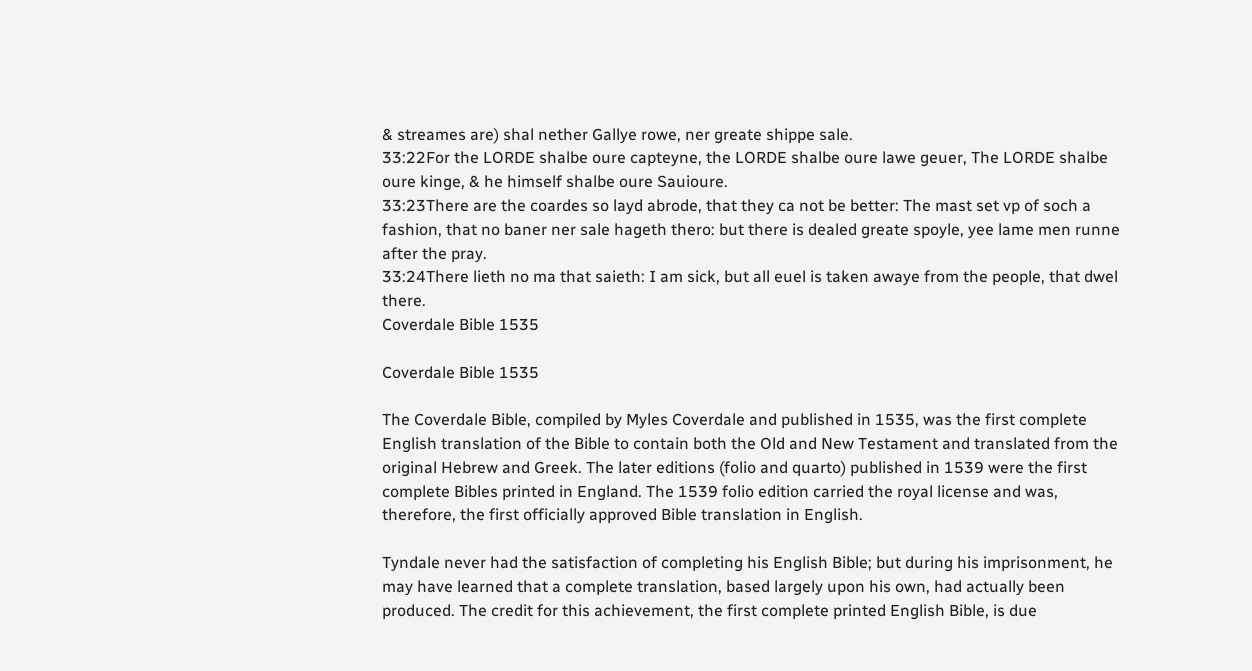& streames are) shal nether Gallye rowe, ner greate shippe sale.
33:22For the LORDE shalbe oure capteyne, the LORDE shalbe oure lawe geuer, The LORDE shalbe oure kinge, & he himself shalbe oure Sauioure.
33:23There are the coardes so layd abrode, that they ca not be better: The mast set vp of soch a fashion, that no baner ner sale hageth thero: but there is dealed greate spoyle, yee lame men runne after the pray.
33:24There lieth no ma that saieth: I am sick, but all euel is taken awaye from the people, that dwel there.
Coverdale Bible 1535

Coverdale Bible 1535

The Coverdale Bible, compiled by Myles Coverdale and published in 1535, was the first complete English translation of the Bible to contain both the Old and New Testament and translated from the original Hebrew and Greek. The later editions (folio and quarto) published in 1539 were the first complete Bibles printed in England. The 1539 folio edition carried the royal license and was, therefore, the first officially approved Bible translation in English.

Tyndale never had the satisfaction of completing his English Bible; but during his imprisonment, he may have learned that a complete translation, based largely upon his own, had actually been produced. The credit for this achievement, the first complete printed English Bible, is due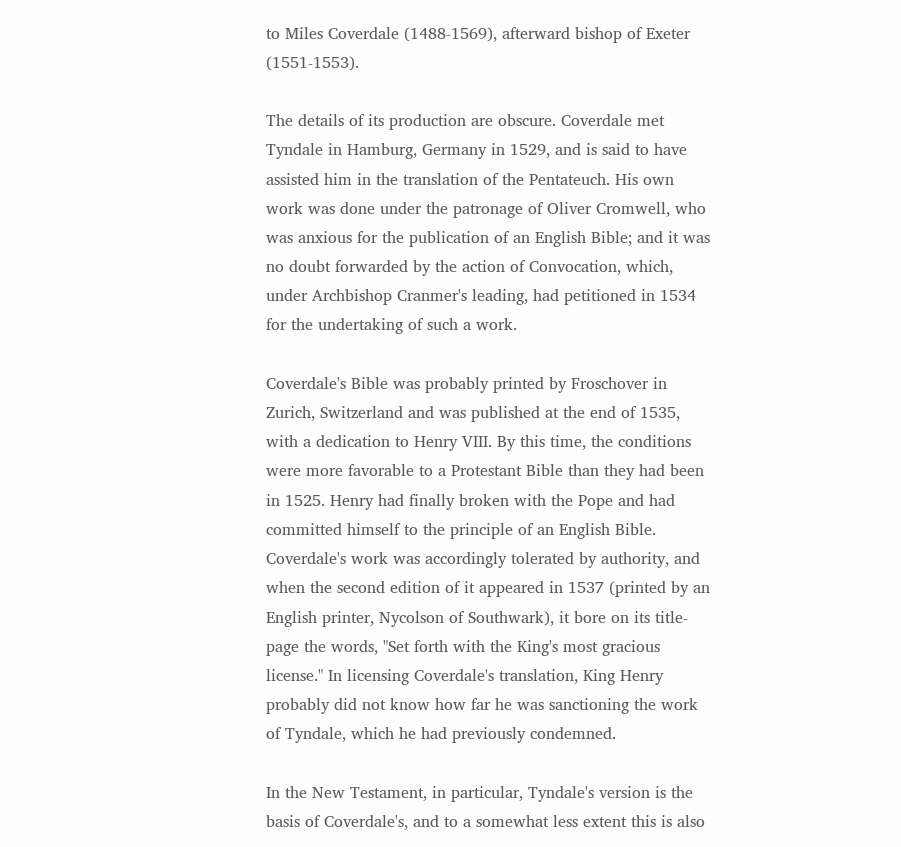to Miles Coverdale (1488-1569), afterward bishop of Exeter (1551-1553).

The details of its production are obscure. Coverdale met Tyndale in Hamburg, Germany in 1529, and is said to have assisted him in the translation of the Pentateuch. His own work was done under the patronage of Oliver Cromwell, who was anxious for the publication of an English Bible; and it was no doubt forwarded by the action of Convocation, which, under Archbishop Cranmer's leading, had petitioned in 1534 for the undertaking of such a work.

Coverdale's Bible was probably printed by Froschover in Zurich, Switzerland and was published at the end of 1535, with a dedication to Henry VIII. By this time, the conditions were more favorable to a Protestant Bible than they had been in 1525. Henry had finally broken with the Pope and had committed himself to the principle of an English Bible. Coverdale's work was accordingly tolerated by authority, and when the second edition of it appeared in 1537 (printed by an English printer, Nycolson of Southwark), it bore on its title-page the words, "Set forth with the King's most gracious license." In licensing Coverdale's translation, King Henry probably did not know how far he was sanctioning the work of Tyndale, which he had previously condemned.

In the New Testament, in particular, Tyndale's version is the basis of Coverdale's, and to a somewhat less extent this is also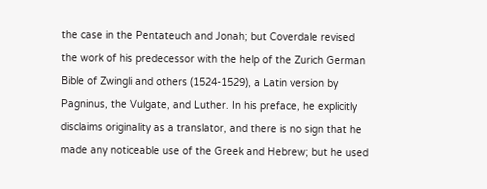the case in the Pentateuch and Jonah; but Coverdale revised the work of his predecessor with the help of the Zurich German Bible of Zwingli and others (1524-1529), a Latin version by Pagninus, the Vulgate, and Luther. In his preface, he explicitly disclaims originality as a translator, and there is no sign that he made any noticeable use of the Greek and Hebrew; but he used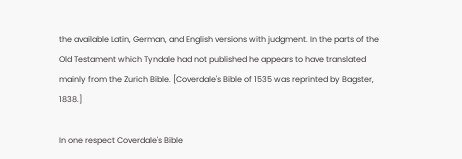the available Latin, German, and English versions with judgment. In the parts of the Old Testament which Tyndale had not published he appears to have translated mainly from the Zurich Bible. [Coverdale's Bible of 1535 was reprinted by Bagster, 1838.]

In one respect Coverdale's Bible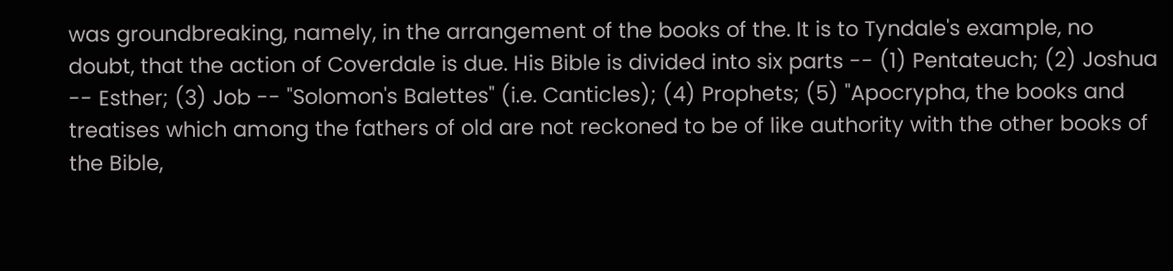was groundbreaking, namely, in the arrangement of the books of the. It is to Tyndale's example, no doubt, that the action of Coverdale is due. His Bible is divided into six parts -- (1) Pentateuch; (2) Joshua -- Esther; (3) Job -- "Solomon's Balettes" (i.e. Canticles); (4) Prophets; (5) "Apocrypha, the books and treatises which among the fathers of old are not reckoned to be of like authority with the other books of the Bible,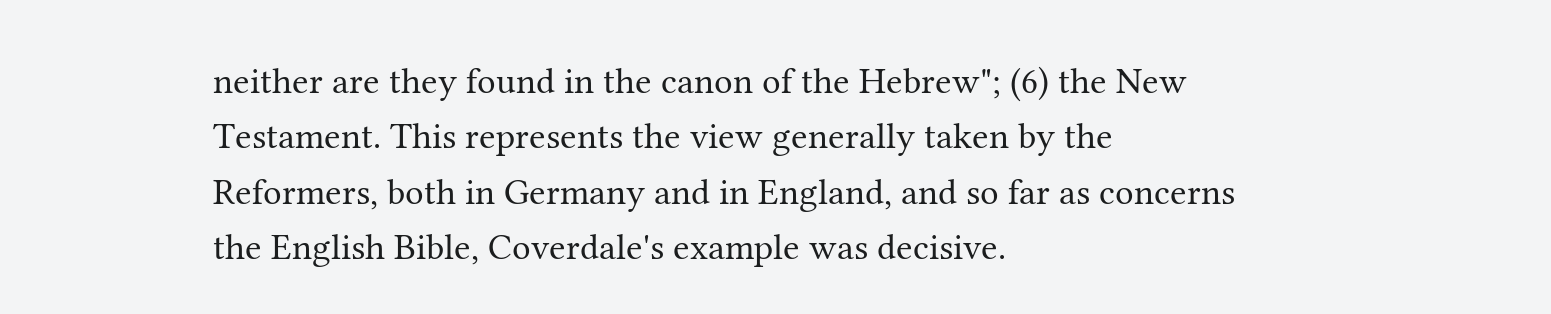neither are they found in the canon of the Hebrew"; (6) the New Testament. This represents the view generally taken by the Reformers, both in Germany and in England, and so far as concerns the English Bible, Coverdale's example was decisive.